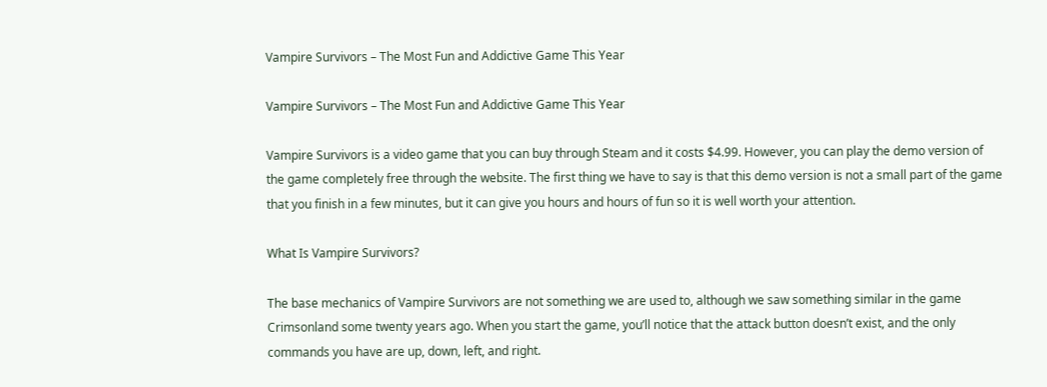Vampire Survivors – The Most Fun and Addictive Game This Year

Vampire Survivors – The Most Fun and Addictive Game This Year

Vampire Survivors is a video game that you can buy through Steam and it costs $4.99. However, you can play the demo version of the game completely free through the website. The first thing we have to say is that this demo version is not a small part of the game that you finish in a few minutes, but it can give you hours and hours of fun so it is well worth your attention.

What Is Vampire Survivors?

The base mechanics of Vampire Survivors are not something we are used to, although we saw something similar in the game Crimsonland some twenty years ago. When you start the game, you’ll notice that the attack button doesn’t exist, and the only commands you have are up, down, left, and right.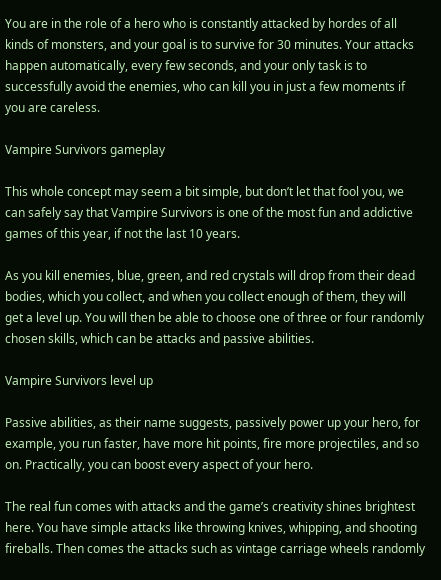You are in the role of a hero who is constantly attacked by hordes of all kinds of monsters, and your goal is to survive for 30 minutes. Your attacks happen automatically, every few seconds, and your only task is to successfully avoid the enemies, who can kill you in just a few moments if you are careless.

Vampire Survivors gameplay

This whole concept may seem a bit simple, but don’t let that fool you, we can safely say that Vampire Survivors is one of the most fun and addictive games of this year, if not the last 10 years.

As you kill enemies, blue, green, and red crystals will drop from their dead bodies, which you collect, and when you collect enough of them, they will get a level up. You will then be able to choose one of three or four randomly chosen skills, which can be attacks and passive abilities.

Vampire Survivors level up

Passive abilities, as their name suggests, passively power up your hero, for example, you run faster, have more hit points, fire more projectiles, and so on. Practically, you can boost every aspect of your hero.

The real fun comes with attacks and the game’s creativity shines brightest here. You have simple attacks like throwing knives, whipping, and shooting fireballs. Then comes the attacks such as vintage carriage wheels randomly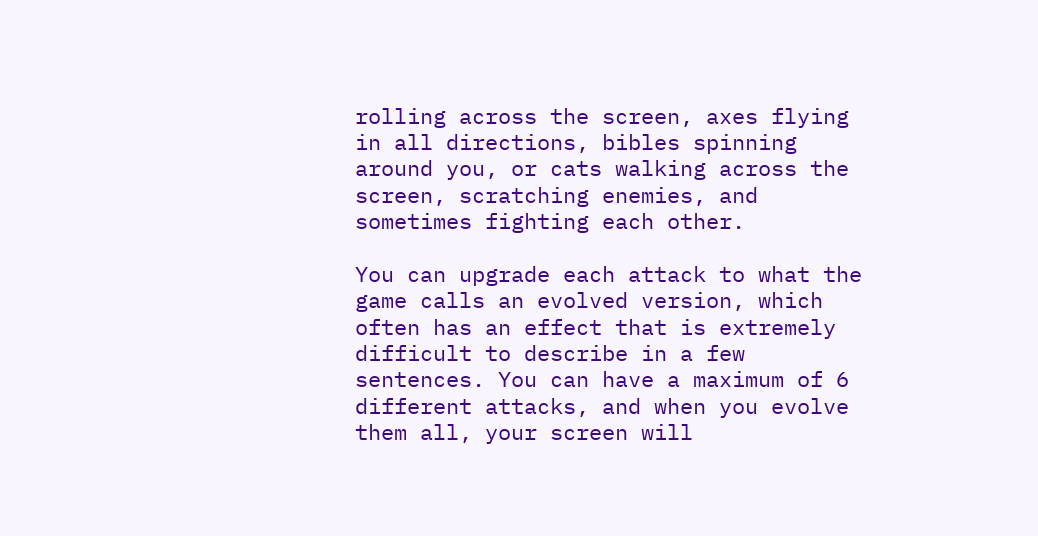rolling across the screen, axes flying in all directions, bibles spinning around you, or cats walking across the screen, scratching enemies, and sometimes fighting each other.

You can upgrade each attack to what the game calls an evolved version, which often has an effect that is extremely difficult to describe in a few sentences. You can have a maximum of 6 different attacks, and when you evolve them all, your screen will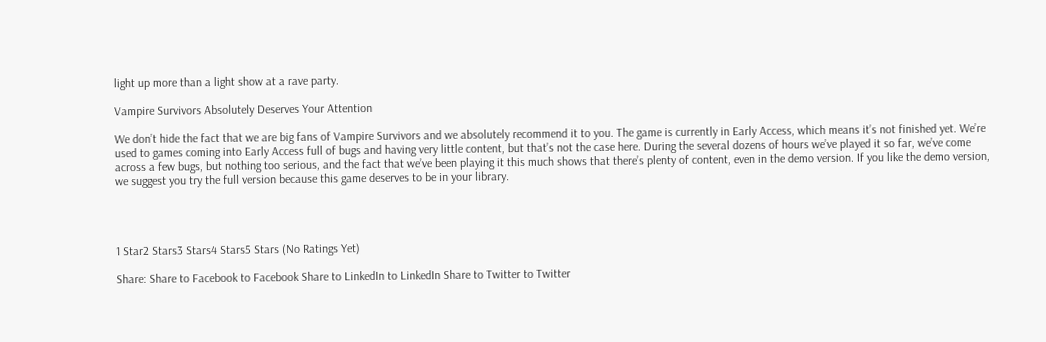light up more than a light show at a rave party.

Vampire Survivors Absolutely Deserves Your Attention

We don’t hide the fact that we are big fans of Vampire Survivors and we absolutely recommend it to you. The game is currently in Early Access, which means it’s not finished yet. We’re used to games coming into Early Access full of bugs and having very little content, but that’s not the case here. During the several dozens of hours we’ve played it so far, we’ve come across a few bugs, but nothing too serious, and the fact that we’ve been playing it this much shows that there’s plenty of content, even in the demo version. If you like the demo version, we suggest you try the full version because this game deserves to be in your library.




1 Star2 Stars3 Stars4 Stars5 Stars (No Ratings Yet)

Share: Share to Facebook to Facebook Share to LinkedIn to LinkedIn Share to Twitter to Twitter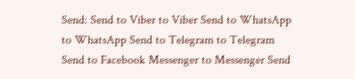Send: Send to Viber to Viber Send to WhatsApp to WhatsApp Send to Telegram to Telegram Send to Facebook Messenger to Messenger Send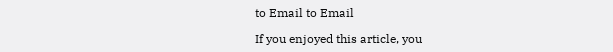to Email to Email

If you enjoyed this article, you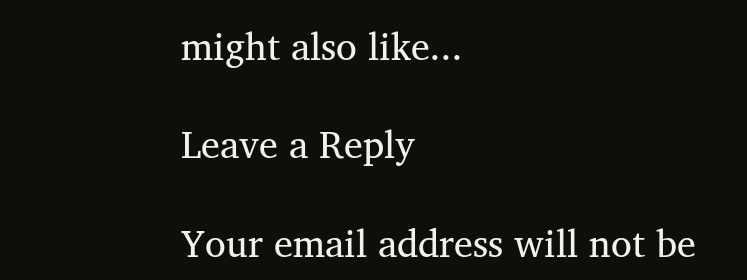might also like...

Leave a Reply

Your email address will not be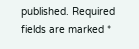published. Required fields are marked *